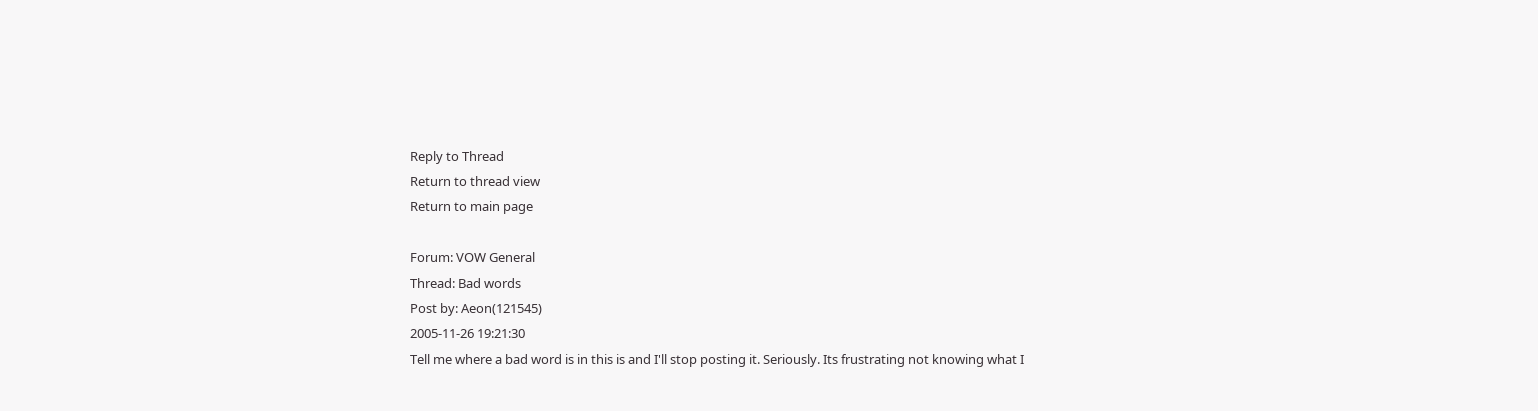Reply to Thread
Return to thread view
Return to main page

Forum: VOW General
Thread: Bad words
Post by: Aeon(121545)
2005-11-26 19:21:30
Tell me where a bad word is in this is and I'll stop posting it. Seriously. Its frustrating not knowing what I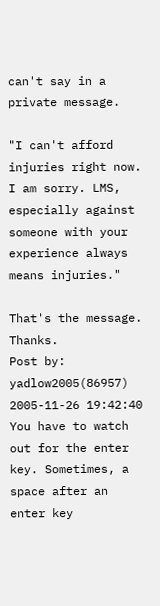can't say in a private message.

"I can't afford injuries right now. I am sorry. LMS, especially against someone with your experience always means injuries."

That's the message. Thanks.
Post by: yadlow2005(86957)
2005-11-26 19:42:40
You have to watch out for the enter key. Sometimes, a space after an enter key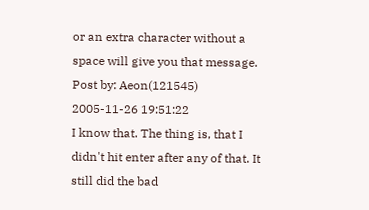or an extra character without a space will give you that message.
Post by: Aeon(121545)
2005-11-26 19:51:22
I know that. The thing is, that I didn't hit enter after any of that. It still did the bad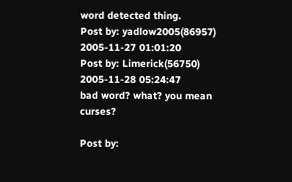word detected thing.
Post by: yadlow2005(86957)
2005-11-27 01:01:20
Post by: Limerick(56750)
2005-11-28 05:24:47
bad word? what? you mean curses?

Post by: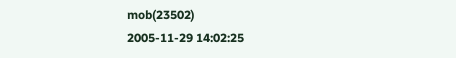mob(23502)
2005-11-29 14:02:25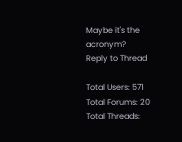Maybe it's the acronym?
Reply to Thread

Total Users: 571
Total Forums: 20
Total Threads: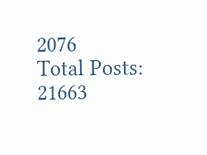2076
Total Posts: 21663